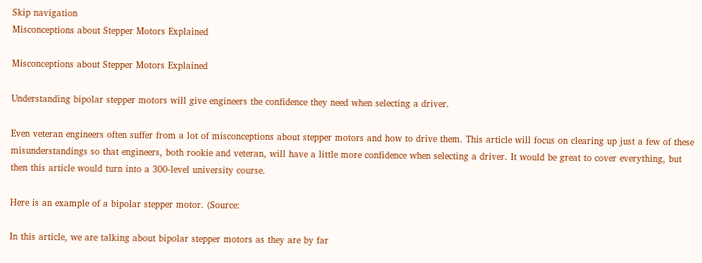Skip navigation
Misconceptions about Stepper Motors Explained

Misconceptions about Stepper Motors Explained

Understanding bipolar stepper motors will give engineers the confidence they need when selecting a driver.

Even veteran engineers often suffer from a lot of misconceptions about stepper motors and how to drive them. This article will focus on clearing up just a few of these misunderstandings so that engineers, both rookie and veteran, will have a little more confidence when selecting a driver. It would be great to cover everything, but then this article would turn into a 300-level university course.

Here is an example of a bipolar stepper motor. (Source:

In this article, we are talking about bipolar stepper motors as they are by far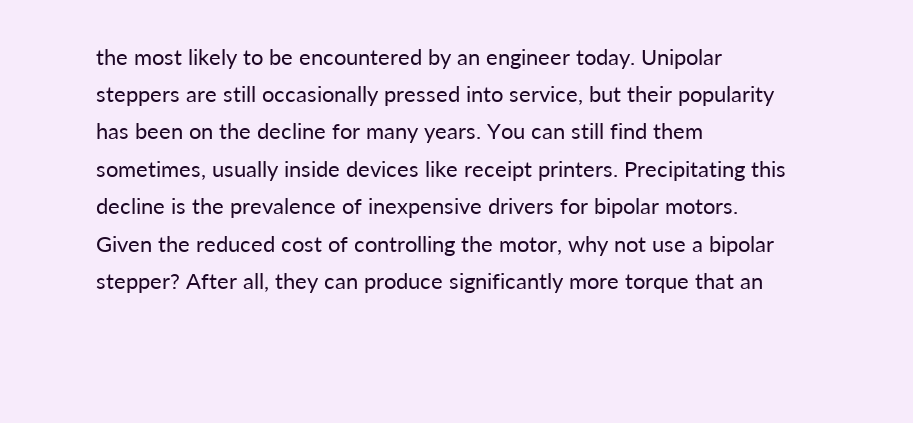the most likely to be encountered by an engineer today. Unipolar steppers are still occasionally pressed into service, but their popularity has been on the decline for many years. You can still find them sometimes, usually inside devices like receipt printers. Precipitating this decline is the prevalence of inexpensive drivers for bipolar motors. Given the reduced cost of controlling the motor, why not use a bipolar stepper? After all, they can produce significantly more torque that an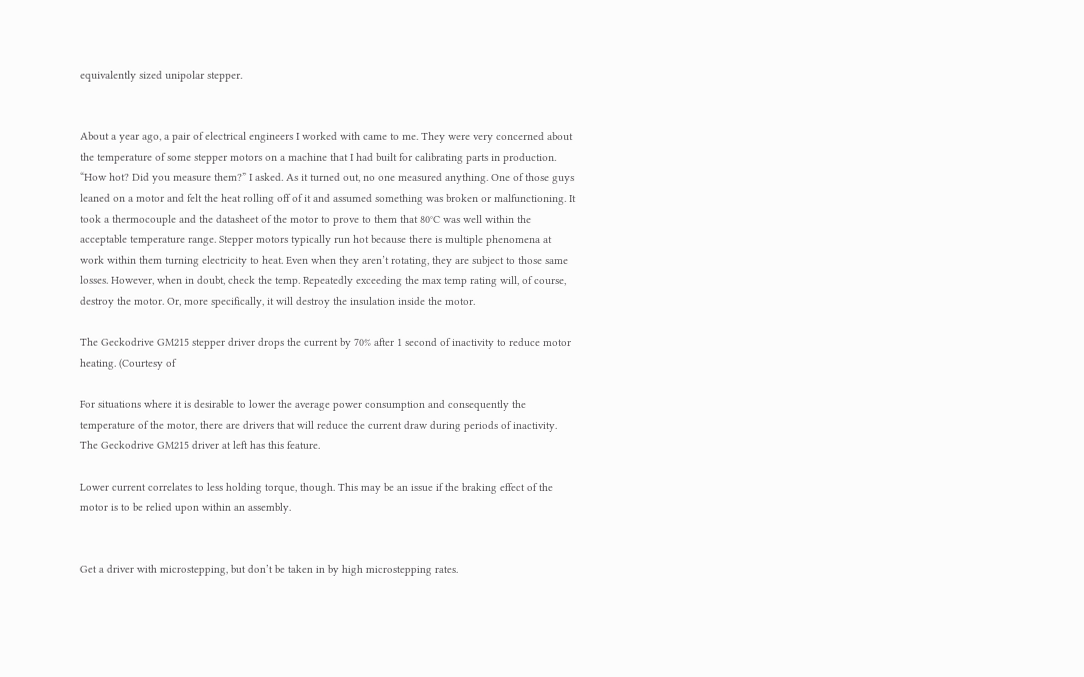equivalently sized unipolar stepper.


About a year ago, a pair of electrical engineers I worked with came to me. They were very concerned about the temperature of some stepper motors on a machine that I had built for calibrating parts in production. “How hot? Did you measure them?” I asked. As it turned out, no one measured anything. One of those guys leaned on a motor and felt the heat rolling off of it and assumed something was broken or malfunctioning. It took a thermocouple and the datasheet of the motor to prove to them that 80°C was well within the acceptable temperature range. Stepper motors typically run hot because there is multiple phenomena at work within them turning electricity to heat. Even when they aren’t rotating, they are subject to those same losses. However, when in doubt, check the temp. Repeatedly exceeding the max temp rating will, of course, destroy the motor. Or, more specifically, it will destroy the insulation inside the motor.

The Geckodrive GM215 stepper driver drops the current by 70% after 1 second of inactivity to reduce motor heating. (Courtesy of

For situations where it is desirable to lower the average power consumption and consequently the temperature of the motor, there are drivers that will reduce the current draw during periods of inactivity. The Geckodrive GM215 driver at left has this feature.

Lower current correlates to less holding torque, though. This may be an issue if the braking effect of the motor is to be relied upon within an assembly.


Get a driver with microstepping, but don’t be taken in by high microstepping rates.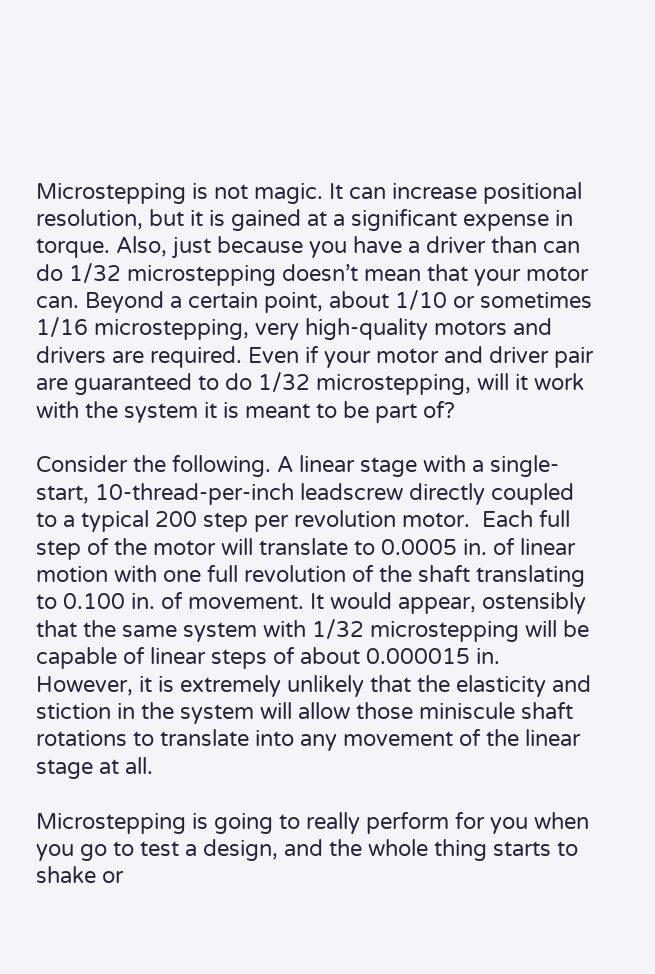Microstepping is not magic. It can increase positional resolution, but it is gained at a significant expense in torque. Also, just because you have a driver than can do 1/32 microstepping doesn’t mean that your motor can. Beyond a certain point, about 1/10 or sometimes 1/16 microstepping, very high-quality motors and drivers are required. Even if your motor and driver pair are guaranteed to do 1/32 microstepping, will it work with the system it is meant to be part of?

Consider the following. A linear stage with a single-start, 10-thread-per-inch leadscrew directly coupled to a typical 200 step per revolution motor.  Each full step of the motor will translate to 0.0005 in. of linear motion with one full revolution of the shaft translating to 0.100 in. of movement. It would appear, ostensibly that the same system with 1/32 microstepping will be capable of linear steps of about 0.000015 in. However, it is extremely unlikely that the elasticity and stiction in the system will allow those miniscule shaft rotations to translate into any movement of the linear stage at all.

Microstepping is going to really perform for you when you go to test a design, and the whole thing starts to shake or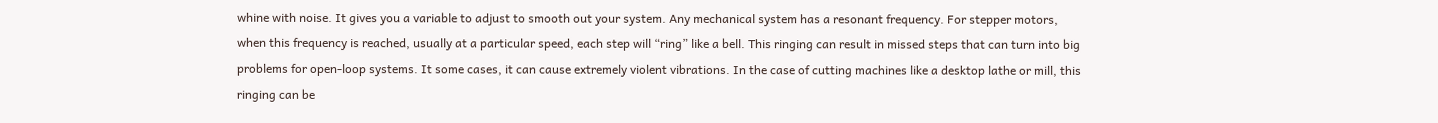whine with noise. It gives you a variable to adjust to smooth out your system. Any mechanical system has a resonant frequency. For stepper motors, when this frequency is reached, usually at a particular speed, each step will “ring” like a bell. This ringing can result in missed steps that can turn into big problems for open-loop systems. It some cases, it can cause extremely violent vibrations. In the case of cutting machines like a desktop lathe or mill, this ringing can be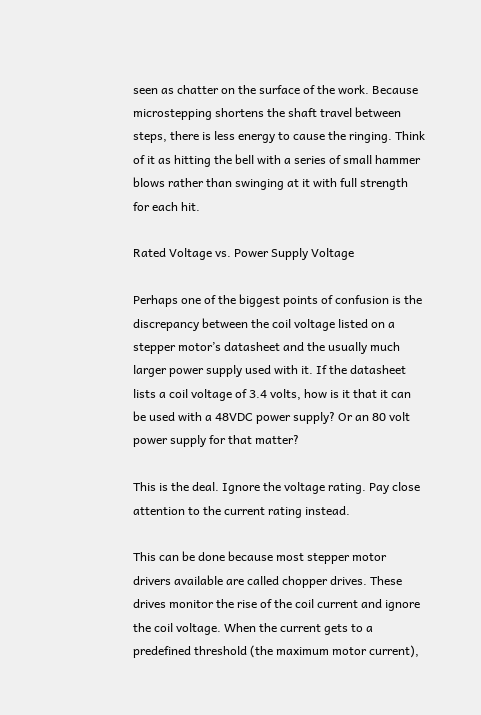seen as chatter on the surface of the work. Because microstepping shortens the shaft travel between steps, there is less energy to cause the ringing. Think of it as hitting the bell with a series of small hammer blows rather than swinging at it with full strength for each hit.

Rated Voltage vs. Power Supply Voltage

Perhaps one of the biggest points of confusion is the discrepancy between the coil voltage listed on a stepper motor’s datasheet and the usually much larger power supply used with it. If the datasheet lists a coil voltage of 3.4 volts, how is it that it can be used with a 48VDC power supply? Or an 80 volt power supply for that matter?

This is the deal. Ignore the voltage rating. Pay close attention to the current rating instead.

This can be done because most stepper motor drivers available are called chopper drives. These drives monitor the rise of the coil current and ignore the coil voltage. When the current gets to a predefined threshold (the maximum motor current),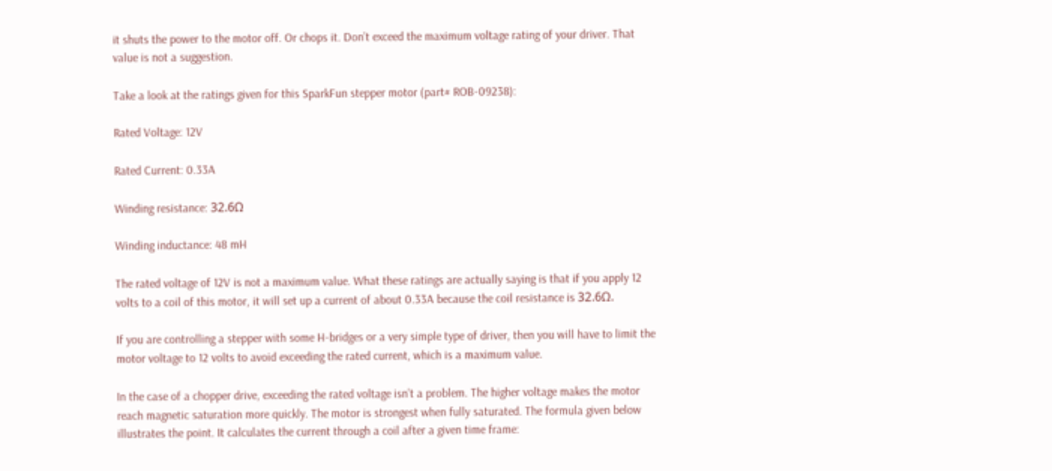it shuts the power to the motor off. Or chops it. Don’t exceed the maximum voltage rating of your driver. That value is not a suggestion.

Take a look at the ratings given for this SparkFun stepper motor (part# ROB-09238):

Rated Voltage: 12V

Rated Current: 0.33A

Winding resistance: 32.6Ω

Winding inductance: 48 mH

The rated voltage of 12V is not a maximum value. What these ratings are actually saying is that if you apply 12 volts to a coil of this motor, it will set up a current of about 0.33A because the coil resistance is 32.6Ω.

If you are controlling a stepper with some H-bridges or a very simple type of driver, then you will have to limit the motor voltage to 12 volts to avoid exceeding the rated current, which is a maximum value.

In the case of a chopper drive, exceeding the rated voltage isn’t a problem. The higher voltage makes the motor reach magnetic saturation more quickly. The motor is strongest when fully saturated. The formula given below illustrates the point. It calculates the current through a coil after a given time frame: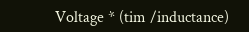Voltage * (tim /inductance)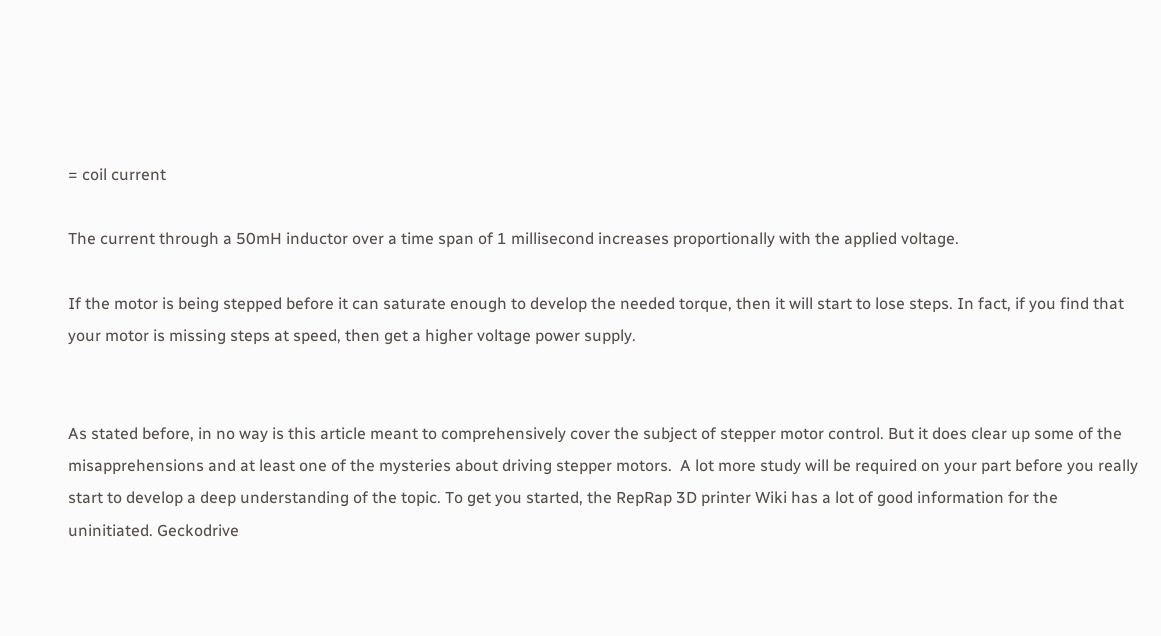= coil current

The current through a 50mH inductor over a time span of 1 millisecond increases proportionally with the applied voltage.

If the motor is being stepped before it can saturate enough to develop the needed torque, then it will start to lose steps. In fact, if you find that your motor is missing steps at speed, then get a higher voltage power supply.


As stated before, in no way is this article meant to comprehensively cover the subject of stepper motor control. But it does clear up some of the misapprehensions and at least one of the mysteries about driving stepper motors.  A lot more study will be required on your part before you really start to develop a deep understanding of the topic. To get you started, the RepRap 3D printer Wiki has a lot of good information for the uninitiated. Geckodrive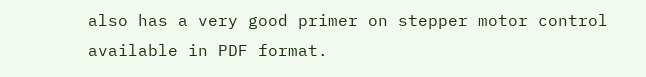also has a very good primer on stepper motor control available in PDF format.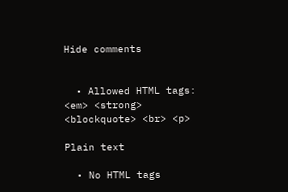Hide comments


  • Allowed HTML tags: <em> <strong> <blockquote> <br> <p>

Plain text

  • No HTML tags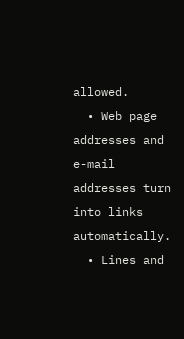allowed.
  • Web page addresses and e-mail addresses turn into links automatically.
  • Lines and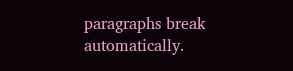paragraphs break automatically.